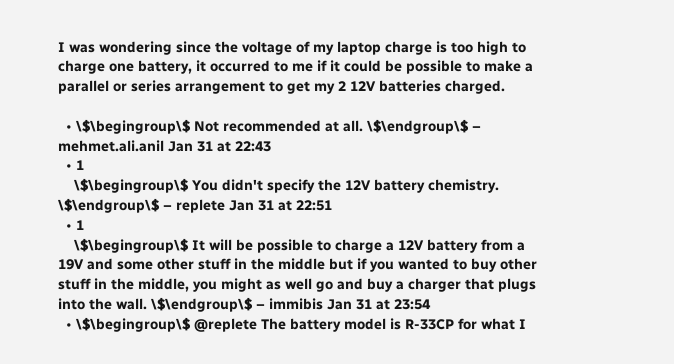I was wondering since the voltage of my laptop charge is too high to charge one battery, it occurred to me if it could be possible to make a parallel or series arrangement to get my 2 12V batteries charged.

  • \$\begingroup\$ Not recommended at all. \$\endgroup\$ – mehmet.ali.anil Jan 31 at 22:43
  • 1
    \$\begingroup\$ You didn't specify the 12V battery chemistry. \$\endgroup\$ – replete Jan 31 at 22:51
  • 1
    \$\begingroup\$ It will be possible to charge a 12V battery from a 19V and some other stuff in the middle but if you wanted to buy other stuff in the middle, you might as well go and buy a charger that plugs into the wall. \$\endgroup\$ – immibis Jan 31 at 23:54
  • \$\begingroup\$ @replete The battery model is R-33CP for what I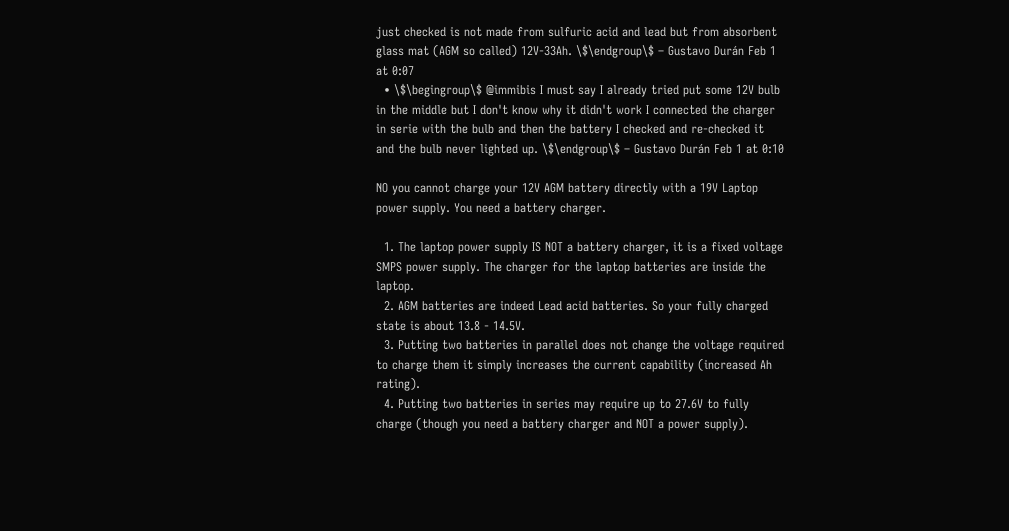just checked is not made from sulfuric acid and lead but from absorbent glass mat (AGM so called) 12V-33Ah. \$\endgroup\$ – Gustavo Durán Feb 1 at 0:07
  • \$\begingroup\$ @immibis I must say I already tried put some 12V bulb in the middle but I don't know why it didn't work I connected the charger in serie with the bulb and then the battery I checked and re-checked it and the bulb never lighted up. \$\endgroup\$ – Gustavo Durán Feb 1 at 0:10

NO you cannot charge your 12V AGM battery directly with a 19V Laptop power supply. You need a battery charger.

  1. The laptop power supply IS NOT a battery charger, it is a fixed voltage SMPS power supply. The charger for the laptop batteries are inside the laptop.
  2. AGM batteries are indeed Lead acid batteries. So your fully charged state is about 13.8 - 14.5V.
  3. Putting two batteries in parallel does not change the voltage required to charge them it simply increases the current capability (increased Ah rating).
  4. Putting two batteries in series may require up to 27.6V to fully charge (though you need a battery charger and NOT a power supply).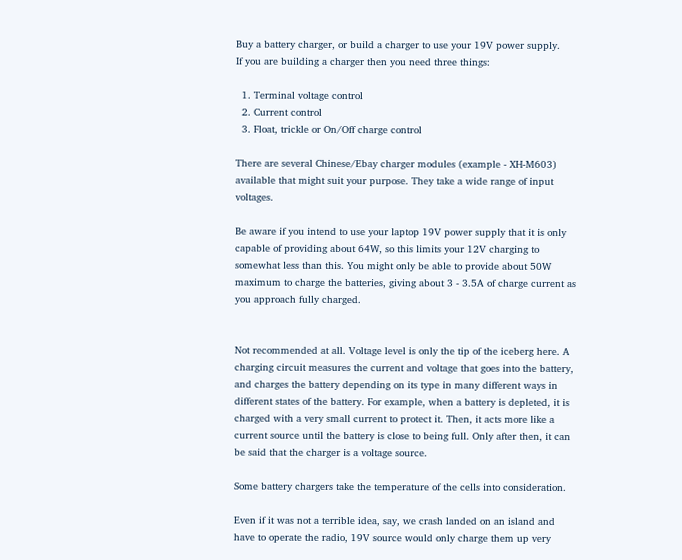Buy a battery charger, or build a charger to use your 19V power supply.
If you are building a charger then you need three things:

  1. Terminal voltage control
  2. Current control
  3. Float, trickle or On/Off charge control

There are several Chinese/Ebay charger modules (example - XH-M603) available that might suit your purpose. They take a wide range of input voltages.

Be aware if you intend to use your laptop 19V power supply that it is only capable of providing about 64W, so this limits your 12V charging to somewhat less than this. You might only be able to provide about 50W maximum to charge the batteries, giving about 3 - 3.5A of charge current as you approach fully charged.


Not recommended at all. Voltage level is only the tip of the iceberg here. A charging circuit measures the current and voltage that goes into the battery, and charges the battery depending on its type in many different ways in different states of the battery. For example, when a battery is depleted, it is charged with a very small current to protect it. Then, it acts more like a current source until the battery is close to being full. Only after then, it can be said that the charger is a voltage source.

Some battery chargers take the temperature of the cells into consideration.

Even if it was not a terrible idea, say, we crash landed on an island and have to operate the radio, 19V source would only charge them up very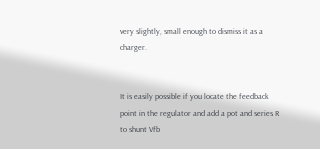very slightly, small enough to dismiss it as a charger.


It is easily possible if you locate the feedback point in the regulator and add a pot and series R to shunt Vfb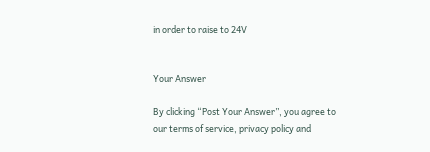in order to raise to 24V


Your Answer

By clicking “Post Your Answer”, you agree to our terms of service, privacy policy and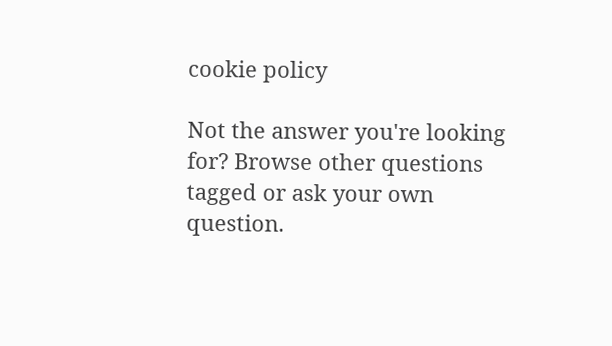cookie policy

Not the answer you're looking for? Browse other questions tagged or ask your own question.